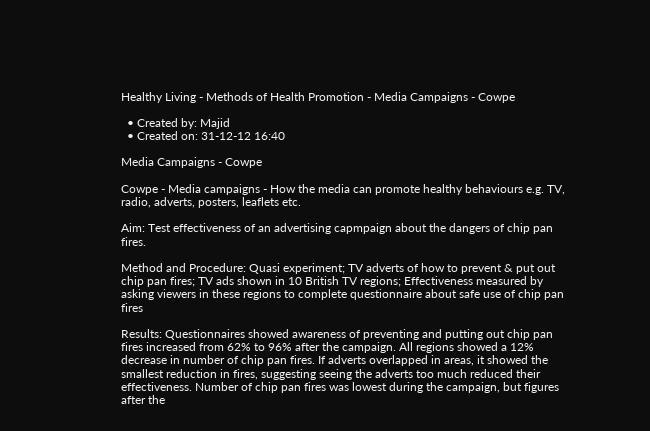Healthy Living - Methods of Health Promotion - Media Campaigns - Cowpe

  • Created by: Majid
  • Created on: 31-12-12 16:40

Media Campaigns - Cowpe

Cowpe - Media campaigns - How the media can promote healthy behaviours e.g. TV, radio, adverts, posters, leaflets etc.

Aim: Test effectiveness of an advertising capmpaign about the dangers of chip pan fires.

Method and Procedure: Quasi experiment; TV adverts of how to prevent & put out chip pan fires; TV ads shown in 10 British TV regions; Effectiveness measured by asking viewers in these regions to complete questionnaire about safe use of chip pan fires

Results: Questionnaires showed awareness of preventing and putting out chip pan fires increased from 62% to 96% after the campaign. All regions showed a 12% decrease in number of chip pan fires. If adverts overlapped in areas, it showed the smallest reduction in fires, suggesting seeing the adverts too much reduced their effectiveness. Number of chip pan fires was lowest during the campaign, but figures after the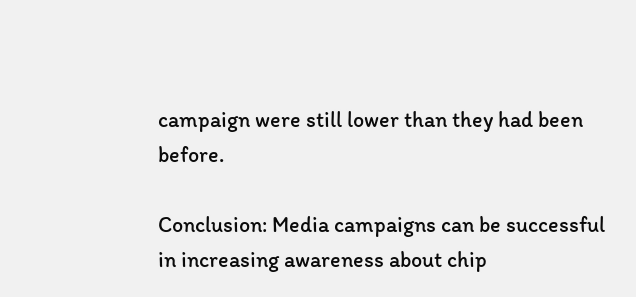campaign were still lower than they had been before.

Conclusion: Media campaigns can be successful in increasing awareness about chip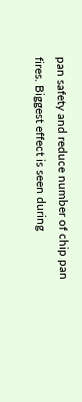pan safety and reduce number of chip pan fires. Biggest effect is seen during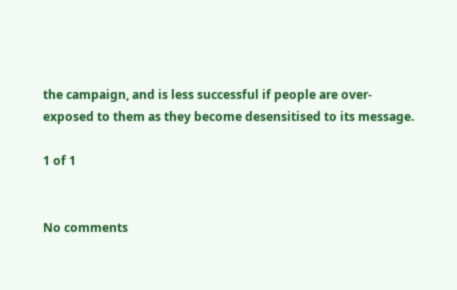the campaign, and is less successful if people are over-exposed to them as they become desensitised to its message.

1 of 1


No comments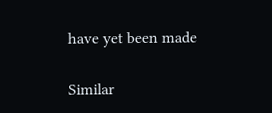have yet been made

Similar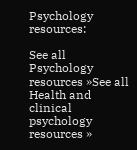Psychology resources:

See all Psychology resources »See all Health and clinical psychology resources »